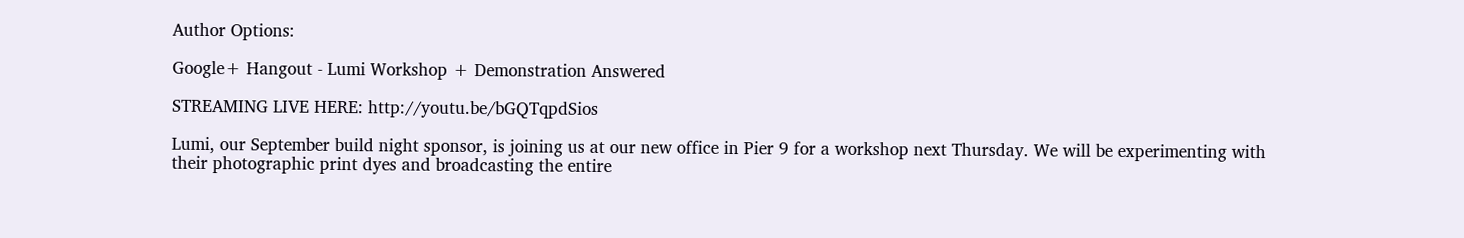Author Options:

Google+ Hangout - Lumi Workshop + Demonstration Answered

STREAMING LIVE HERE: http://youtu.be/bGQTqpdSios

Lumi, our September build night sponsor, is joining us at our new office in Pier 9 for a workshop next Thursday. We will be experimenting with their photographic print dyes and broadcasting the entire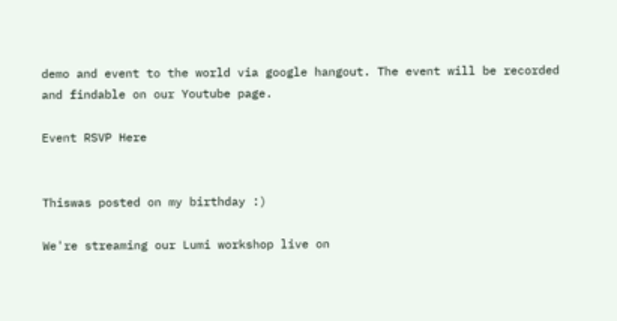demo and event to the world via google hangout. The event will be recorded and findable on our Youtube page.

Event RSVP Here


Thiswas posted on my birthday :)

We're streaming our Lumi workshop live on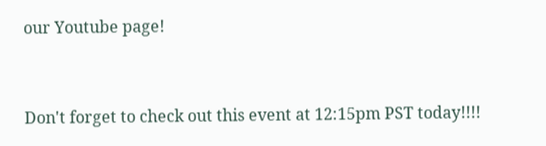our Youtube page!


Don't forget to check out this event at 12:15pm PST today!!!!